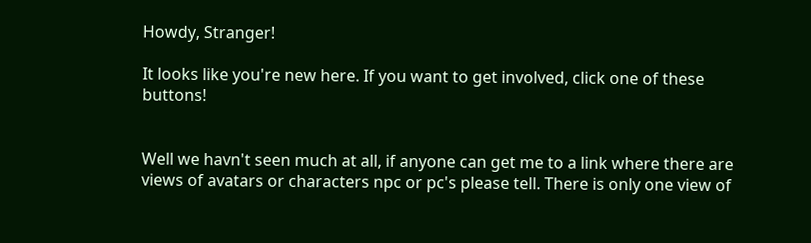Howdy, Stranger!

It looks like you're new here. If you want to get involved, click one of these buttons!


Well we havn't seen much at all, if anyone can get me to a link where there are views of avatars or characters npc or pc's please tell. There is only one view of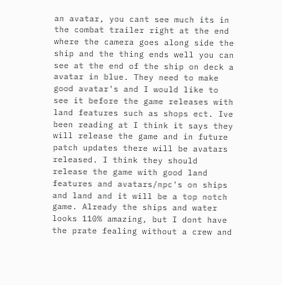an avatar, you cant see much its in the combat trailer right at the end where the camera goes along side the ship and the thing ends well you can see at the end of the ship on deck a avatar in blue. They need to make good avatar's and I would like to see it before the game releases with land features such as shops ect. Ive been reading at I think it says they will release the game and in future patch updates there will be avatars released. I think they should release the game with good land features and avatars/npc's on ships and land and it will be a top notch game. Already the ships and water looks 110% amazing, but I dont have the prate fealing without a crew and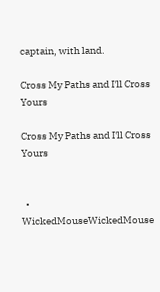captain, with land.

Cross My Paths and I'll Cross Yours

Cross My Paths and I'll Cross Yours


  • WickedMouseWickedMouse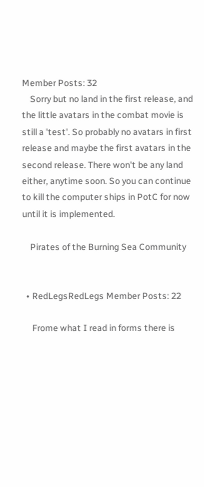Member Posts: 32
    Sorry but no land in the first release, and the little avatars in the combat movie is still a 'test'. So probably no avatars in first release and maybe the first avatars in the second release. There won't be any land either, anytime soon. So you can continue to kill the computer ships in PotC for now until it is implemented.

    Pirates of the Burning Sea Community


  • RedLegsRedLegs Member Posts: 22

     Frome what I read in forms there is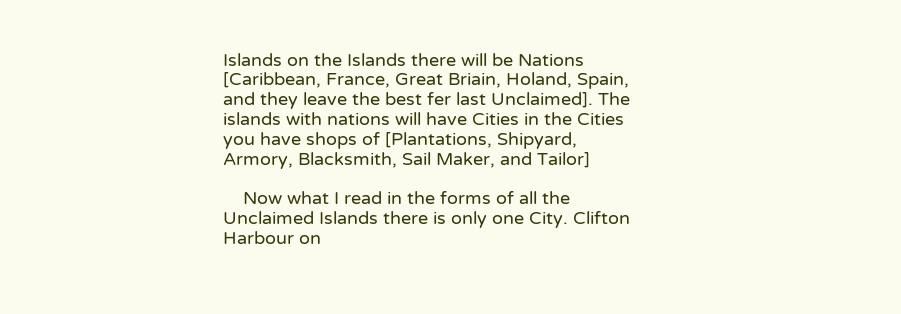Islands on the Islands there will be Nations [Caribbean, France, Great Briain, Holand, Spain, and they leave the best fer last Unclaimed]. The islands with nations will have Cities in the Cities you have shops of [Plantations, Shipyard, Armory, Blacksmith, Sail Maker, and Tailor]

    Now what I read in the forms of all the Unclaimed Islands there is only one City. Clifton Harbour on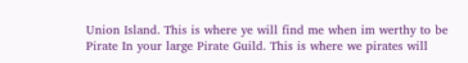Union Island. This is where ye will find me when im werthy to be Pirate In your large Pirate Guild. This is where we pirates will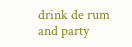drink de rum and party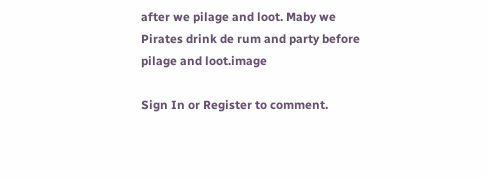after we pilage and loot. Maby we Pirates drink de rum and party before pilage and loot.image

Sign In or Register to comment.